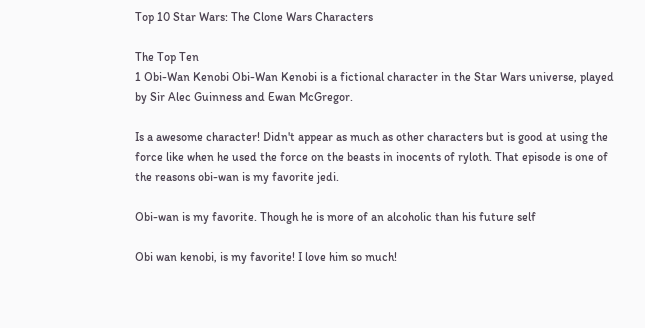Top 10 Star Wars: The Clone Wars Characters

The Top Ten
1 Obi-Wan Kenobi Obi-Wan Kenobi is a fictional character in the Star Wars universe, played by Sir Alec Guinness and Ewan McGregor.

Is a awesome character! Didn't appear as much as other characters but is good at using the force like when he used the force on the beasts in inocents of ryloth. That episode is one of the reasons obi-wan is my favorite jedi.

Obi-wan is my favorite. Though he is more of an alcoholic than his future self

Obi wan kenobi, is my favorite! I love him so much!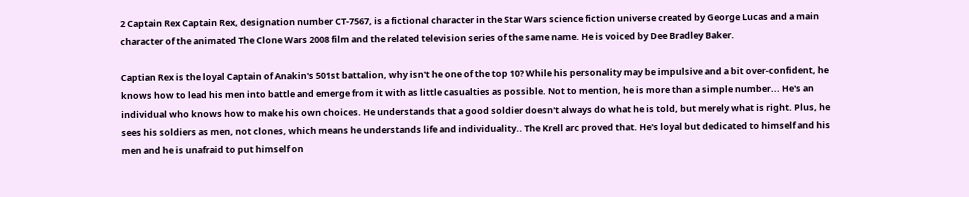2 Captain Rex Captain Rex, designation number CT-7567, is a fictional character in the Star Wars science fiction universe created by George Lucas and a main character of the animated The Clone Wars 2008 film and the related television series of the same name. He is voiced by Dee Bradley Baker.

Captian Rex is the loyal Captain of Anakin's 501st battalion, why isn't he one of the top 10? While his personality may be impulsive and a bit over-confident, he knows how to lead his men into battle and emerge from it with as little casualties as possible. Not to mention, he is more than a simple number... He's an individual who knows how to make his own choices. He understands that a good soldier doesn't always do what he is told, but merely what is right. Plus, he sees his soldiers as men, not clones, which means he understands life and individuality.. The Krell arc proved that. He's loyal but dedicated to himself and his men and he is unafraid to put himself on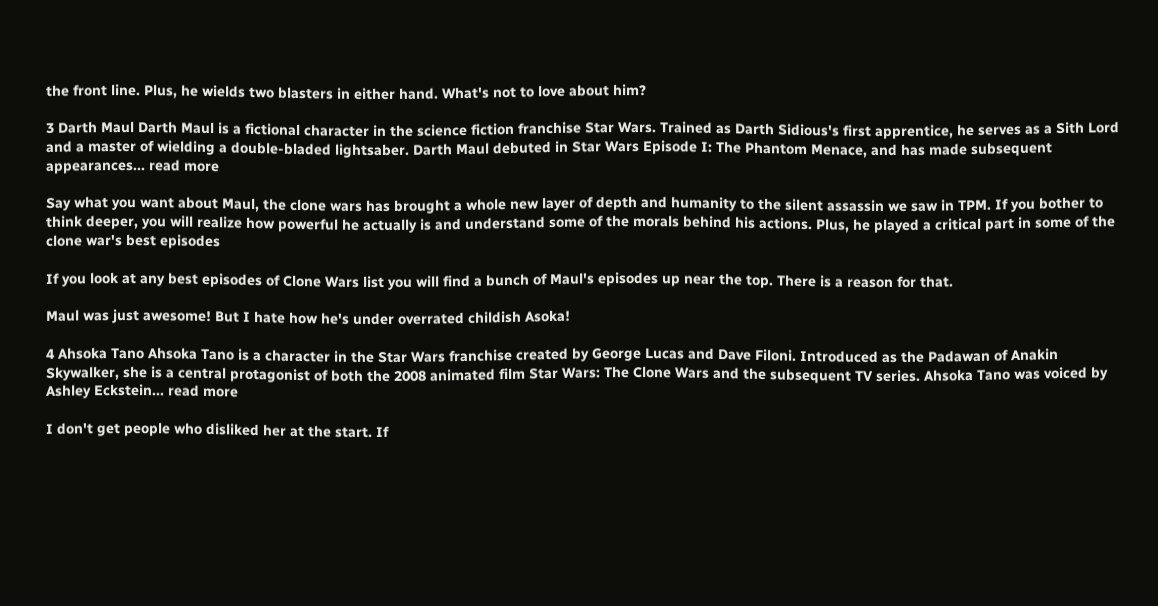the front line. Plus, he wields two blasters in either hand. What's not to love about him?

3 Darth Maul Darth Maul is a fictional character in the science fiction franchise Star Wars. Trained as Darth Sidious's first apprentice, he serves as a Sith Lord and a master of wielding a double-bladed lightsaber. Darth Maul debuted in Star Wars Episode I: The Phantom Menace, and has made subsequent appearances... read more

Say what you want about Maul, the clone wars has brought a whole new layer of depth and humanity to the silent assassin we saw in TPM. If you bother to think deeper, you will realize how powerful he actually is and understand some of the morals behind his actions. Plus, he played a critical part in some of the clone war's best episodes

If you look at any best episodes of Clone Wars list you will find a bunch of Maul's episodes up near the top. There is a reason for that.

Maul was just awesome! But I hate how he's under overrated childish Asoka!

4 Ahsoka Tano Ahsoka Tano is a character in the Star Wars franchise created by George Lucas and Dave Filoni. Introduced as the Padawan of Anakin Skywalker, she is a central protagonist of both the 2008 animated film Star Wars: The Clone Wars and the subsequent TV series. Ahsoka Tano was voiced by Ashley Eckstein... read more

I don't get people who disliked her at the start. If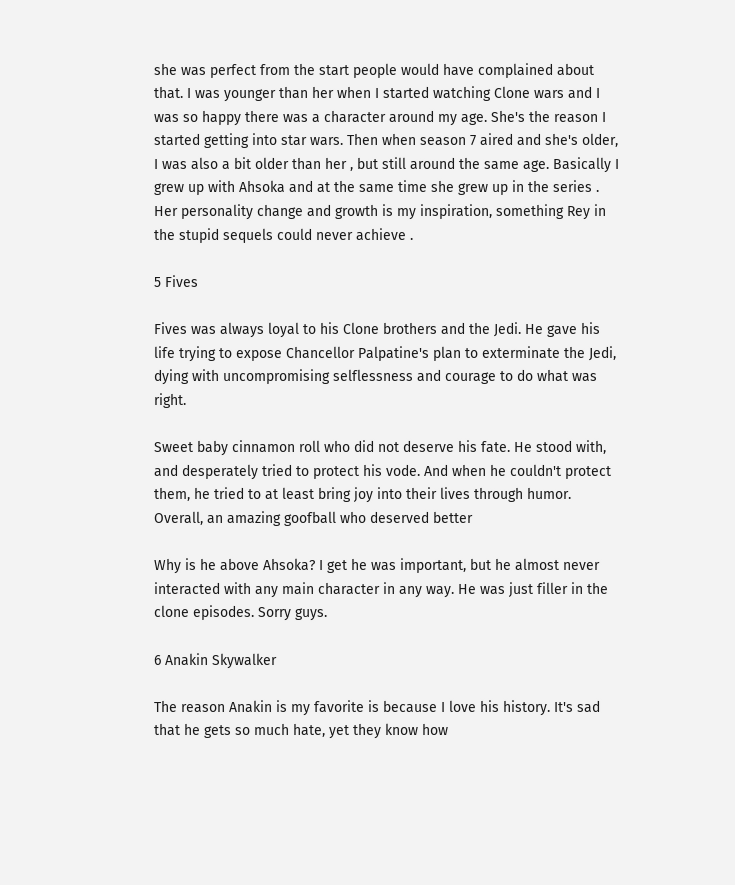she was perfect from the start people would have complained about that. I was younger than her when I started watching Clone wars and I was so happy there was a character around my age. She's the reason I started getting into star wars. Then when season 7 aired and she's older, I was also a bit older than her , but still around the same age. Basically I grew up with Ahsoka and at the same time she grew up in the series . Her personality change and growth is my inspiration, something Rey in the stupid sequels could never achieve .

5 Fives

Fives was always loyal to his Clone brothers and the Jedi. He gave his life trying to expose Chancellor Palpatine's plan to exterminate the Jedi, dying with uncompromising selflessness and courage to do what was right.

Sweet baby cinnamon roll who did not deserve his fate. He stood with, and desperately tried to protect his vode. And when he couldn't protect them, he tried to at least bring joy into their lives through humor. Overall, an amazing goofball who deserved better

Why is he above Ahsoka? I get he was important, but he almost never interacted with any main character in any way. He was just filler in the clone episodes. Sorry guys.

6 Anakin Skywalker

The reason Anakin is my favorite is because I love his history. It's sad that he gets so much hate, yet they know how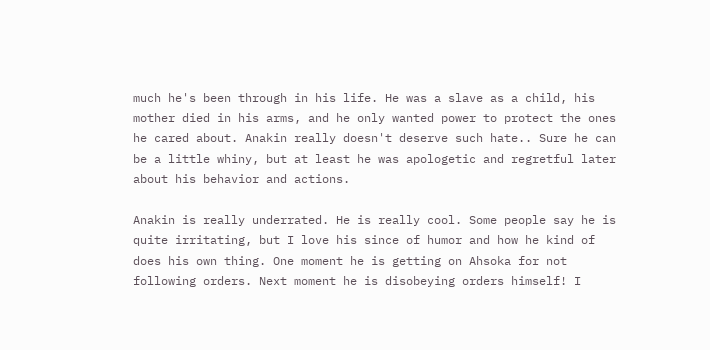much he's been through in his life. He was a slave as a child, his mother died in his arms, and he only wanted power to protect the ones he cared about. Anakin really doesn't deserve such hate.. Sure he can be a little whiny, but at least he was apologetic and regretful later about his behavior and actions.

Anakin is really underrated. He is really cool. Some people say he is quite irritating, but I love his since of humor and how he kind of does his own thing. One moment he is getting on Ahsoka for not following orders. Next moment he is disobeying orders himself! I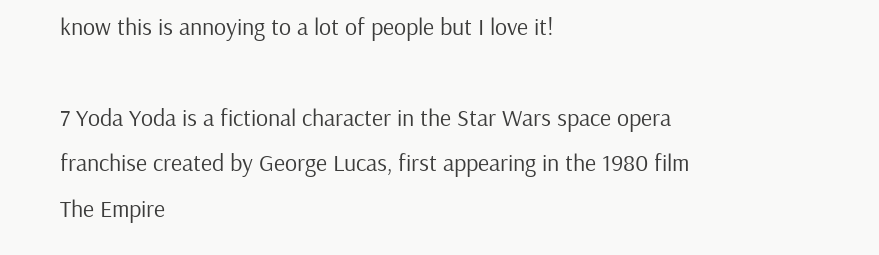know this is annoying to a lot of people but I love it!

7 Yoda Yoda is a fictional character in the Star Wars space opera franchise created by George Lucas, first appearing in the 1980 film The Empire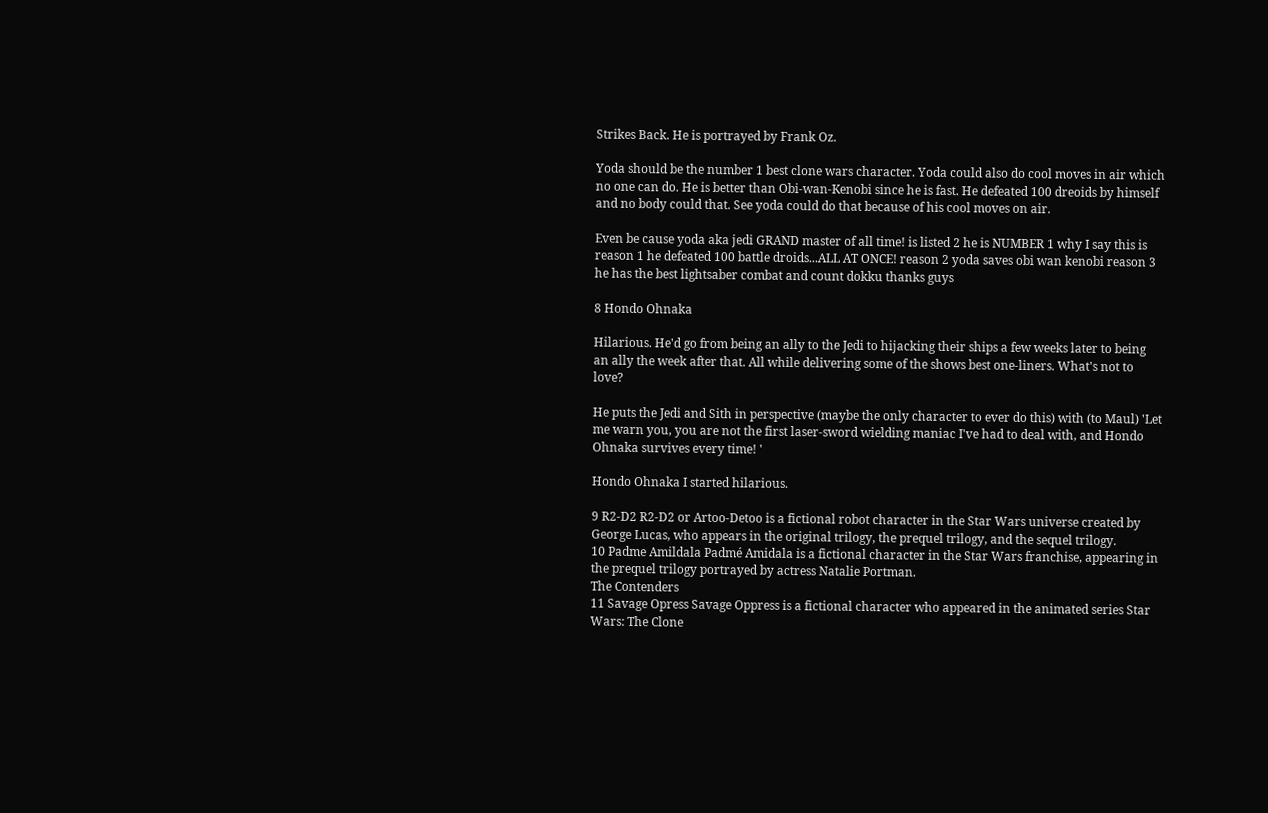Strikes Back. He is portrayed by Frank Oz.

Yoda should be the number 1 best clone wars character. Yoda could also do cool moves in air which no one can do. He is better than Obi-wan-Kenobi since he is fast. He defeated 100 dreoids by himself and no body could that. See yoda could do that because of his cool moves on air.

Even be cause yoda aka jedi GRAND master of all time! is listed 2 he is NUMBER 1 why I say this is reason 1 he defeated 100 battle droids...ALL AT ONCE! reason 2 yoda saves obi wan kenobi reason 3 he has the best lightsaber combat and count dokku thanks guys

8 Hondo Ohnaka

Hilarious. He'd go from being an ally to the Jedi to hijacking their ships a few weeks later to being an ally the week after that. All while delivering some of the shows best one-liners. What's not to love?

He puts the Jedi and Sith in perspective (maybe the only character to ever do this) with (to Maul) 'Let me warn you, you are not the first laser-sword wielding maniac I've had to deal with, and Hondo Ohnaka survives every time! '

Hondo Ohnaka I started hilarious.

9 R2-D2 R2-D2 or Artoo-Detoo is a fictional robot character in the Star Wars universe created by George Lucas, who appears in the original trilogy, the prequel trilogy, and the sequel trilogy.
10 Padme Amildala Padmé Amidala is a fictional character in the Star Wars franchise, appearing in the prequel trilogy portrayed by actress Natalie Portman.
The Contenders
11 Savage Opress Savage Oppress is a fictional character who appeared in the animated series Star Wars: The Clone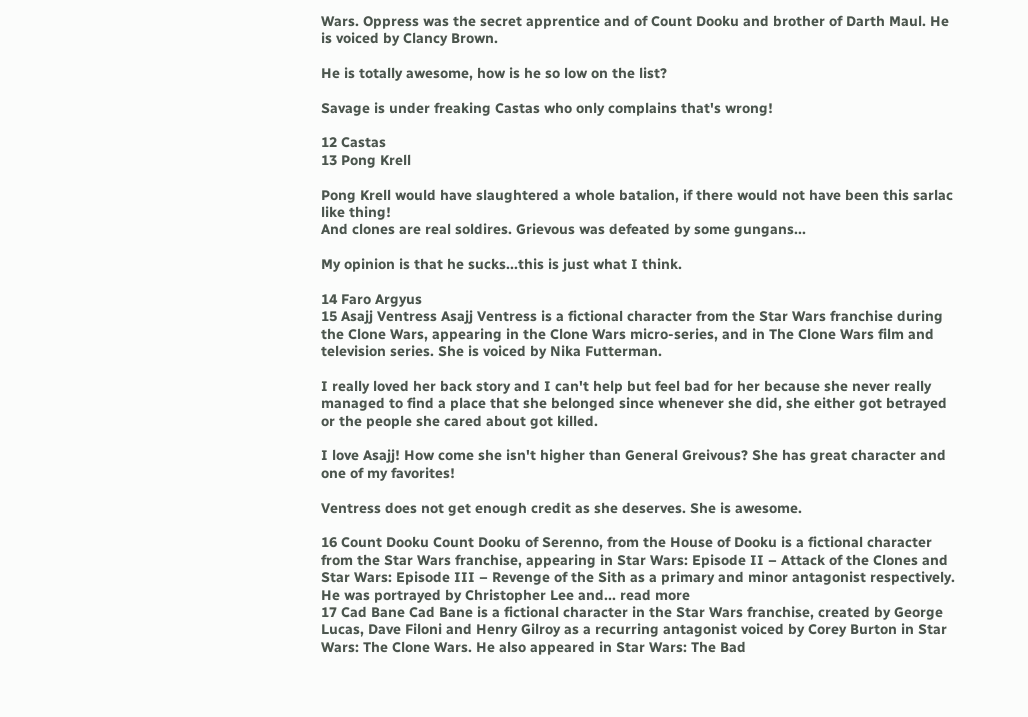Wars. Oppress was the secret apprentice and of Count Dooku and brother of Darth Maul. He is voiced by Clancy Brown.

He is totally awesome, how is he so low on the list?

Savage is under freaking Castas who only complains that's wrong!

12 Castas
13 Pong Krell

Pong Krell would have slaughtered a whole batalion, if there would not have been this sarlac like thing!
And clones are real soldires. Grievous was defeated by some gungans...

My opinion is that he sucks...this is just what I think.

14 Faro Argyus
15 Asajj Ventress Asajj Ventress is a fictional character from the Star Wars franchise during the Clone Wars, appearing in the Clone Wars micro-series, and in The Clone Wars film and television series. She is voiced by Nika Futterman.

I really loved her back story and I can't help but feel bad for her because she never really managed to find a place that she belonged since whenever she did, she either got betrayed or the people she cared about got killed.

I love Asajj! How come she isn't higher than General Greivous? She has great character and one of my favorites!

Ventress does not get enough credit as she deserves. She is awesome.

16 Count Dooku Count Dooku of Serenno, from the House of Dooku is a fictional character from the Star Wars franchise, appearing in Star Wars: Episode II – Attack of the Clones and Star Wars: Episode III – Revenge of the Sith as a primary and minor antagonist respectively. He was portrayed by Christopher Lee and... read more
17 Cad Bane Cad Bane is a fictional character in the Star Wars franchise, created by George Lucas, Dave Filoni and Henry Gilroy as a recurring antagonist voiced by Corey Burton in Star Wars: The Clone Wars. He also appeared in Star Wars: The Bad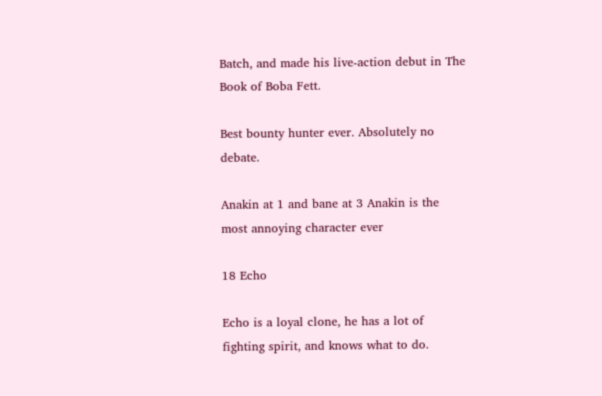Batch, and made his live-action debut in The Book of Boba Fett.

Best bounty hunter ever. Absolutely no debate.

Anakin at 1 and bane at 3 Anakin is the most annoying character ever

18 Echo

Echo is a loyal clone, he has a lot of fighting spirit, and knows what to do.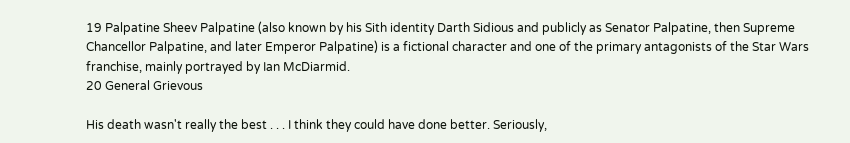19 Palpatine Sheev Palpatine (also known by his Sith identity Darth Sidious and publicly as Senator Palpatine, then Supreme Chancellor Palpatine, and later Emperor Palpatine) is a fictional character and one of the primary antagonists of the Star Wars franchise, mainly portrayed by Ian McDiarmid.
20 General Grievous

His death wasn't really the best . . . I think they could have done better. Seriously,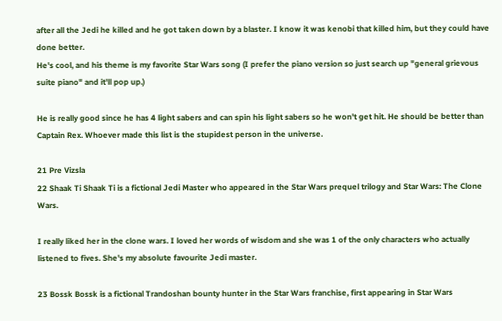after all the Jedi he killed and he got taken down by a blaster. I know it was kenobi that killed him, but they could have done better.
He's cool, and his theme is my favorite Star Wars song (I prefer the piano version so just search up "general grievous suite piano" and it'll pop up.)

He is really good since he has 4 light sabers and can spin his light sabers so he won't get hit. He should be better than Captain Rex. Whoever made this list is the stupidest person in the universe.

21 Pre Vizsla
22 Shaak Ti Shaak Ti is a fictional Jedi Master who appeared in the Star Wars prequel trilogy and Star Wars: The Clone Wars.

I really liked her in the clone wars. I loved her words of wisdom and she was 1 of the only characters who actually listened to fives. She's my absolute favourite Jedi master.

23 Bossk Bossk is a fictional Trandoshan bounty hunter in the Star Wars franchise, first appearing in Star Wars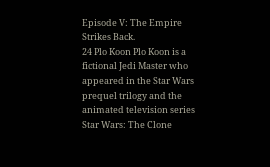Episode V: The Empire Strikes Back.
24 Plo Koon Plo Koon is a fictional Jedi Master who appeared in the Star Wars prequel trilogy and the animated television series Star Wars: The Clone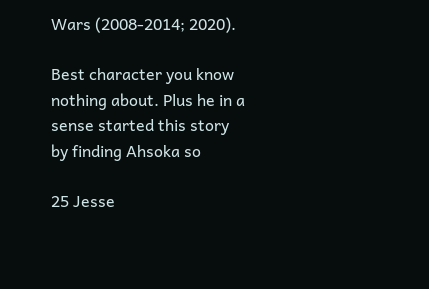Wars (2008-2014; 2020).

Best character you know nothing about. Plus he in a sense started this story by finding Ahsoka so

25 Jesse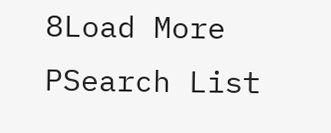8Load More
PSearch List